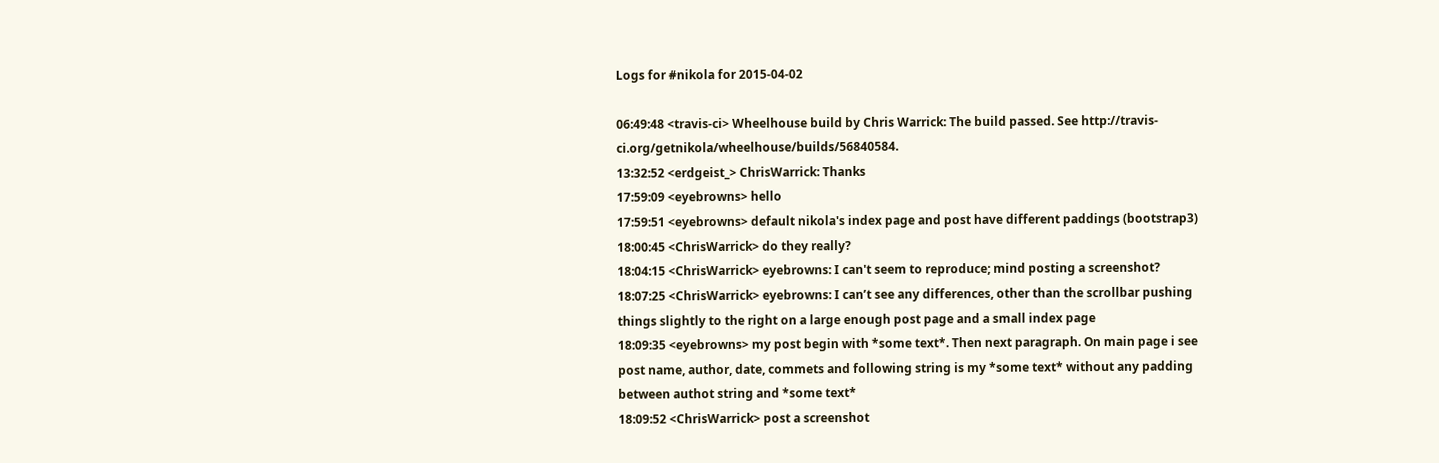Logs for #nikola for 2015-04-02

06:49:48 <travis-ci> Wheelhouse build by Chris Warrick: The build passed. See http://travis-ci.org/getnikola/wheelhouse/builds/56840584.
13:32:52 <erdgeist_> ChrisWarrick: Thanks
17:59:09 <eyebrowns> hello
17:59:51 <eyebrowns> default nikola's index page and post have different paddings (bootstrap3)
18:00:45 <ChrisWarrick> do they really?
18:04:15 <ChrisWarrick> eyebrowns: I can't seem to reproduce; mind posting a screenshot?
18:07:25 <ChrisWarrick> eyebrowns: I can’t see any differences, other than the scrollbar pushing things slightly to the right on a large enough post page and a small index page
18:09:35 <eyebrowns> my post begin with *some text*. Then next paragraph. On main page i see post name, author, date, commets and following string is my *some text* without any padding between authot string and *some text*
18:09:52 <ChrisWarrick> post a screenshot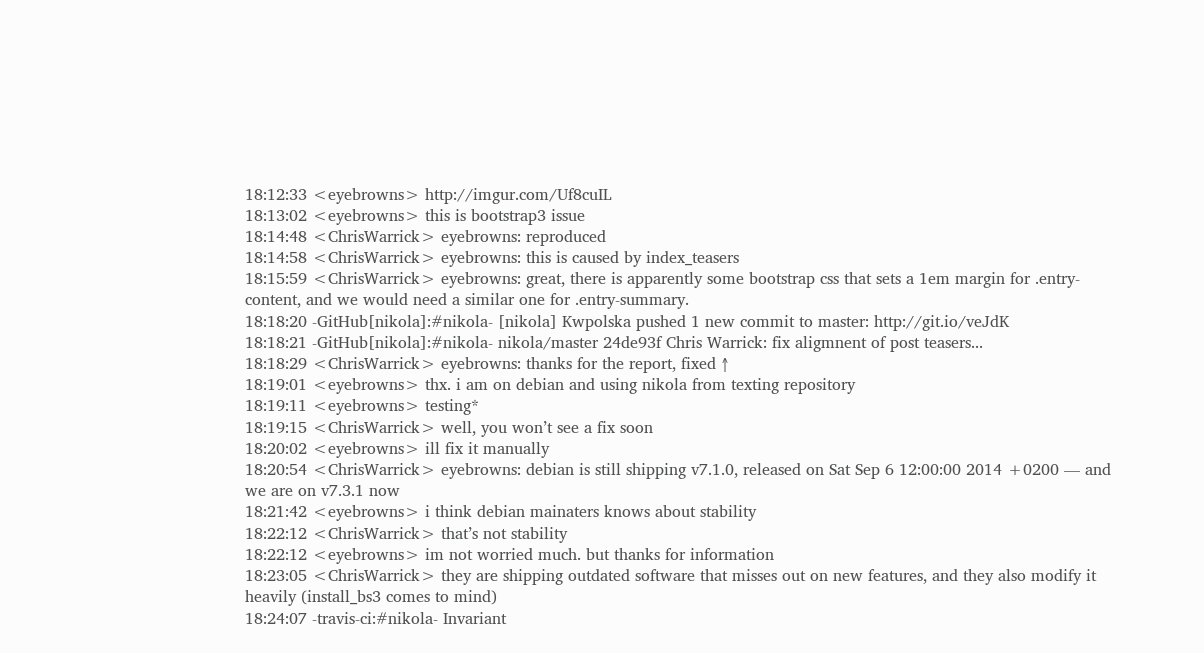18:12:33 <eyebrowns> http://imgur.com/Uf8cuIL
18:13:02 <eyebrowns> this is bootstrap3 issue
18:14:48 <ChrisWarrick> eyebrowns: reproduced
18:14:58 <ChrisWarrick> eyebrowns: this is caused by index_teasers
18:15:59 <ChrisWarrick> eyebrowns: great, there is apparently some bootstrap css that sets a 1em margin for .entry-content, and we would need a similar one for .entry-summary.
18:18:20 -GitHub[nikola]:#nikola- [nikola] Kwpolska pushed 1 new commit to master: http://git.io/veJdK
18:18:21 -GitHub[nikola]:#nikola- nikola/master 24de93f Chris Warrick: fix aligmnent of post teasers...
18:18:29 <ChrisWarrick> eyebrowns: thanks for the report, fixed ↑
18:19:01 <eyebrowns> thx. i am on debian and using nikola from texting repository
18:19:11 <eyebrowns> testing*
18:19:15 <ChrisWarrick> well, you won’t see a fix soon
18:20:02 <eyebrowns> ill fix it manually
18:20:54 <ChrisWarrick> eyebrowns: debian is still shipping v7.1.0, released on Sat Sep 6 12:00:00 2014 +0200 — and we are on v7.3.1 now
18:21:42 <eyebrowns> i think debian mainaters knows about stability
18:22:12 <ChrisWarrick> that’s not stability
18:22:12 <eyebrowns> im not worried much. but thanks for information
18:23:05 <ChrisWarrick> they are shipping outdated software that misses out on new features, and they also modify it heavily (install_bs3 comes to mind)
18:24:07 -travis-ci:#nikola- Invariant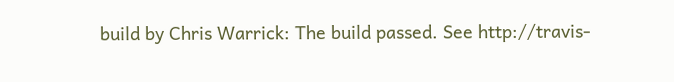build by Chris Warrick: The build passed. See http://travis-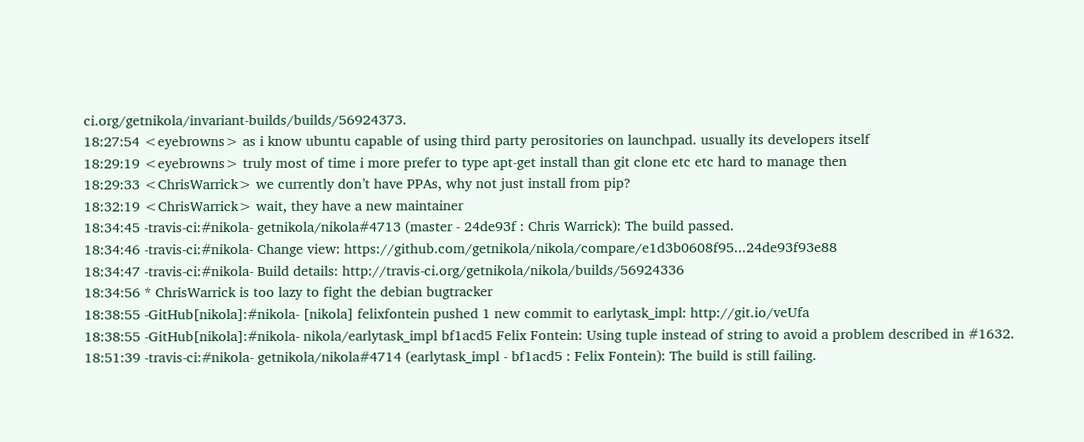ci.org/getnikola/invariant-builds/builds/56924373.
18:27:54 <eyebrowns> as i know ubuntu capable of using third party perositories on launchpad. usually its developers itself
18:29:19 <eyebrowns> truly most of time i more prefer to type apt-get install than git clone etc etc hard to manage then
18:29:33 <ChrisWarrick> we currently don’t have PPAs, why not just install from pip?
18:32:19 <ChrisWarrick> wait, they have a new maintainer
18:34:45 -travis-ci:#nikola- getnikola/nikola#4713 (master - 24de93f : Chris Warrick): The build passed.
18:34:46 -travis-ci:#nikola- Change view: https://github.com/getnikola/nikola/compare/e1d3b0608f95...24de93f93e88
18:34:47 -travis-ci:#nikola- Build details: http://travis-ci.org/getnikola/nikola/builds/56924336
18:34:56 * ChrisWarrick is too lazy to fight the debian bugtracker
18:38:55 -GitHub[nikola]:#nikola- [nikola] felixfontein pushed 1 new commit to earlytask_impl: http://git.io/veUfa
18:38:55 -GitHub[nikola]:#nikola- nikola/earlytask_impl bf1acd5 Felix Fontein: Using tuple instead of string to avoid a problem described in #1632.
18:51:39 -travis-ci:#nikola- getnikola/nikola#4714 (earlytask_impl - bf1acd5 : Felix Fontein): The build is still failing.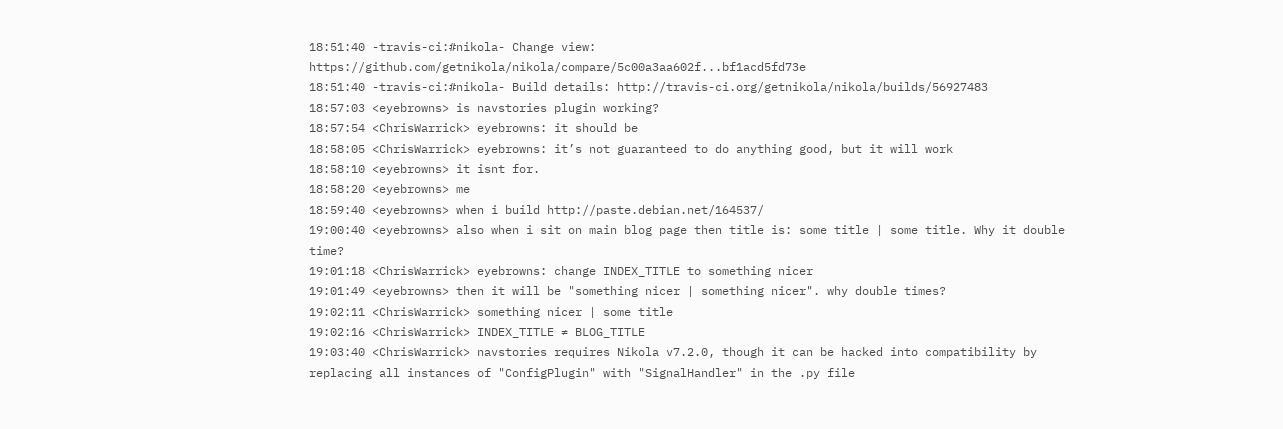18:51:40 -travis-ci:#nikola- Change view: https://github.com/getnikola/nikola/compare/5c00a3aa602f...bf1acd5fd73e
18:51:40 -travis-ci:#nikola- Build details: http://travis-ci.org/getnikola/nikola/builds/56927483
18:57:03 <eyebrowns> is navstories plugin working?
18:57:54 <ChrisWarrick> eyebrowns: it should be
18:58:05 <ChrisWarrick> eyebrowns: it’s not guaranteed to do anything good, but it will work
18:58:10 <eyebrowns> it isnt for.
18:58:20 <eyebrowns> me
18:59:40 <eyebrowns> when i build http://paste.debian.net/164537/
19:00:40 <eyebrowns> also when i sit on main blog page then title is: some title | some title. Why it double time?
19:01:18 <ChrisWarrick> eyebrowns: change INDEX_TITLE to something nicer
19:01:49 <eyebrowns> then it will be "something nicer | something nicer". why double times?
19:02:11 <ChrisWarrick> something nicer | some title
19:02:16 <ChrisWarrick> INDEX_TITLE ≠ BLOG_TITLE
19:03:40 <ChrisWarrick> navstories requires Nikola v7.2.0, though it can be hacked into compatibility by replacing all instances of "ConfigPlugin" with "SignalHandler" in the .py file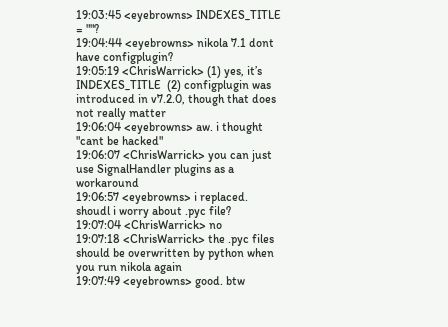19:03:45 <eyebrowns> INDEXES_TITLE = ""?
19:04:44 <eyebrowns> nikola 7.1 dont have configplugin?
19:05:19 <ChrisWarrick> (1) yes, it’s INDEXES_TITLE  (2) configplugin was introduced in v7.2.0, though that does not really matter
19:06:04 <eyebrowns> aw. i thought "cant be hacked"
19:06:07 <ChrisWarrick> you can just use SignalHandler plugins as a workaround
19:06:57 <eyebrowns> i replaced. shoudl i worry about .pyc file?
19:07:04 <ChrisWarrick> no
19:07:18 <ChrisWarrick> the .pyc files should be overwritten by python when you run nikola again
19:07:49 <eyebrowns> good. btw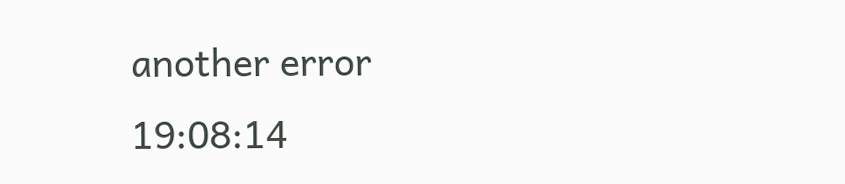another error
19:08:14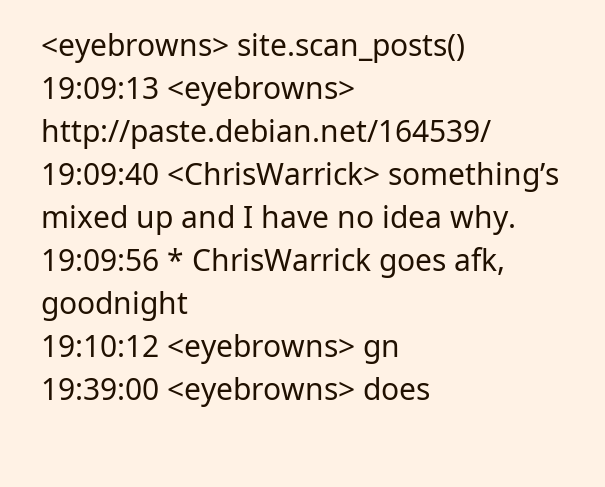<eyebrowns> site.scan_posts()
19:09:13 <eyebrowns> http://paste.debian.net/164539/
19:09:40 <ChrisWarrick> something’s mixed up and I have no idea why.
19:09:56 * ChrisWarrick goes afk, goodnight
19:10:12 <eyebrowns> gn
19:39:00 <eyebrowns> does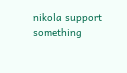nikola support something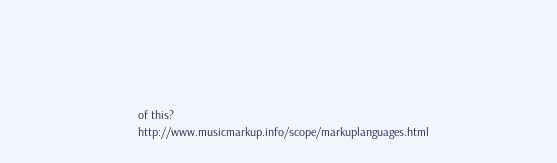of this? http://www.musicmarkup.info/scope/markuplanguages.html